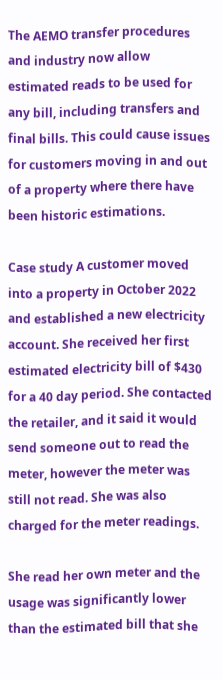The AEMO transfer procedures and industry now allow estimated reads to be used for any bill, including transfers and final bills. This could cause issues for customers moving in and out of a property where there have been historic estimations.

Case study A customer moved into a property in October 2022 and established a new electricity account. She received her first estimated electricity bill of $430 for a 40 day period. She contacted the retailer, and it said it would send someone out to read the meter, however the meter was still not read. She was also charged for the meter readings.

She read her own meter and the usage was significantly lower than the estimated bill that she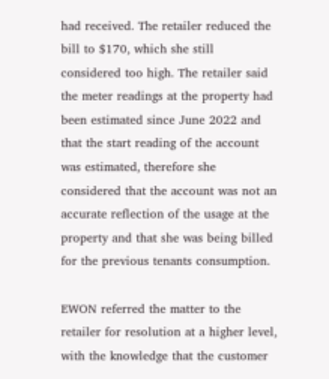had received. The retailer reduced the bill to $170, which she still considered too high. The retailer said the meter readings at the property had been estimated since June 2022 and that the start reading of the account was estimated, therefore she considered that the account was not an accurate reflection of the usage at the property and that she was being billed for the previous tenants consumption.

EWON referred the matter to the retailer for resolution at a higher level, with the knowledge that the customer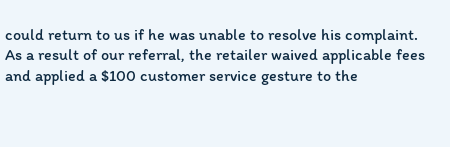could return to us if he was unable to resolve his complaint. As a result of our referral, the retailer waived applicable fees and applied a $100 customer service gesture to the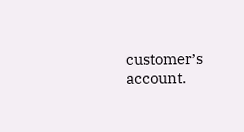customer’s account.